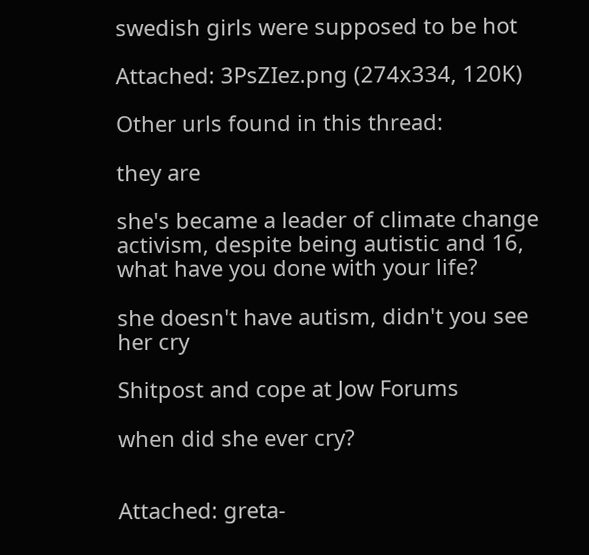swedish girls were supposed to be hot

Attached: 3PsZIez.png (274x334, 120K)

Other urls found in this thread:

they are

she's became a leader of climate change activism, despite being autistic and 16, what have you done with your life?

she doesn't have autism, didn't you see her cry

Shitpost and cope at Jow Forums

when did she ever cry?


Attached: greta-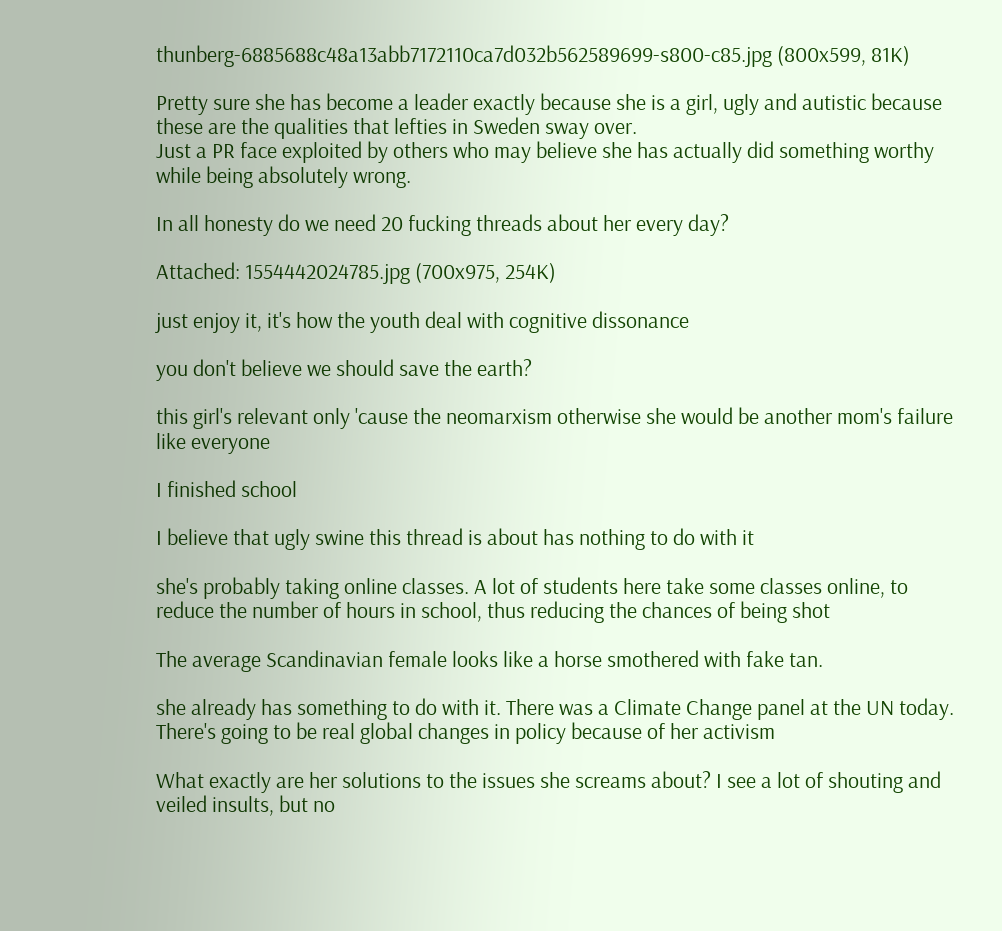thunberg-6885688c48a13abb7172110ca7d032b562589699-s800-c85.jpg (800x599, 81K)

Pretty sure she has become a leader exactly because she is a girl, ugly and autistic because these are the qualities that lefties in Sweden sway over.
Just a PR face exploited by others who may believe she has actually did something worthy while being absolutely wrong.

In all honesty do we need 20 fucking threads about her every day?

Attached: 1554442024785.jpg (700x975, 254K)

just enjoy it, it's how the youth deal with cognitive dissonance

you don't believe we should save the earth?

this girl's relevant only 'cause the neomarxism otherwise she would be another mom's failure like everyone

I finished school

I believe that ugly swine this thread is about has nothing to do with it

she's probably taking online classes. A lot of students here take some classes online, to reduce the number of hours in school, thus reducing the chances of being shot

The average Scandinavian female looks like a horse smothered with fake tan.

she already has something to do with it. There was a Climate Change panel at the UN today. There's going to be real global changes in policy because of her activism

What exactly are her solutions to the issues she screams about? I see a lot of shouting and veiled insults, but no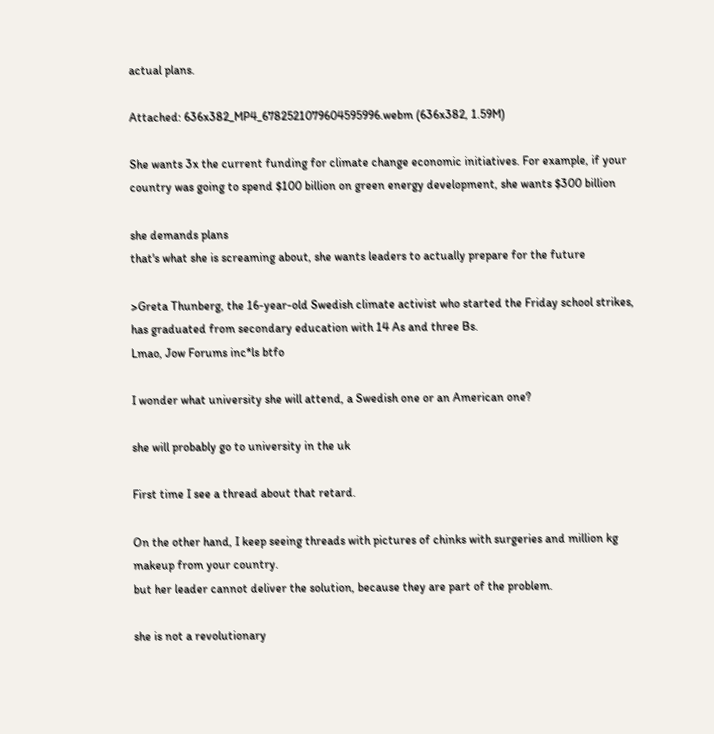actual plans.

Attached: 636x382_MP4_6782521079604595996.webm (636x382, 1.59M)

She wants 3x the current funding for climate change economic initiatives. For example, if your country was going to spend $100 billion on green energy development, she wants $300 billion

she demands plans
that's what she is screaming about, she wants leaders to actually prepare for the future

>Greta Thunberg, the 16-year-old Swedish climate activist who started the Friday school strikes, has graduated from secondary education with 14 As and three Bs.
Lmao, Jow Forums inc*ls btfo

I wonder what university she will attend, a Swedish one or an American one?

she will probably go to university in the uk

First time I see a thread about that retard.

On the other hand, I keep seeing threads with pictures of chinks with surgeries and million kg makeup from your country.
but her leader cannot deliver the solution, because they are part of the problem.

she is not a revolutionary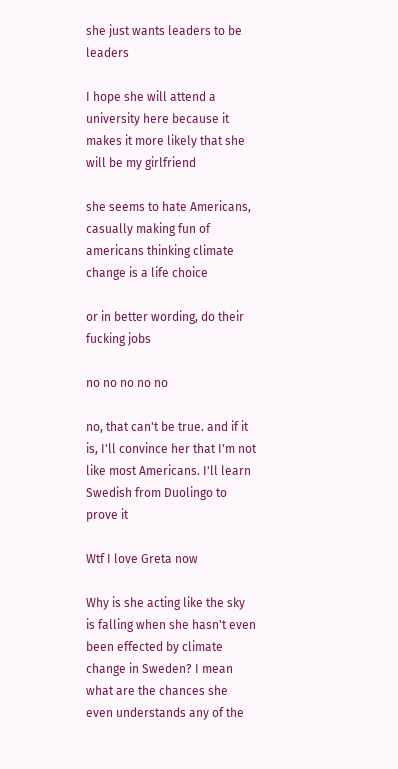she just wants leaders to be leaders

I hope she will attend a university here because it makes it more likely that she will be my girlfriend

she seems to hate Americans, casually making fun of americans thinking climate change is a life choice

or in better wording, do their fucking jobs

no no no no no

no, that can't be true. and if it is, I'll convince her that I'm not like most Americans. I'll learn Swedish from Duolingo to prove it

Wtf I love Greta now

Why is she acting like the sky is falling when she hasn't even been effected by climate change in Sweden? I mean what are the chances she even understands any of the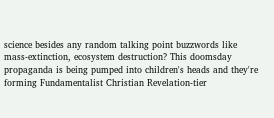science besides any random talking point buzzwords like mass-extinction, ecosystem destruction? This doomsday propaganda is being pumped into children's heads and they're forming Fundamentalist Christian Revelation-tier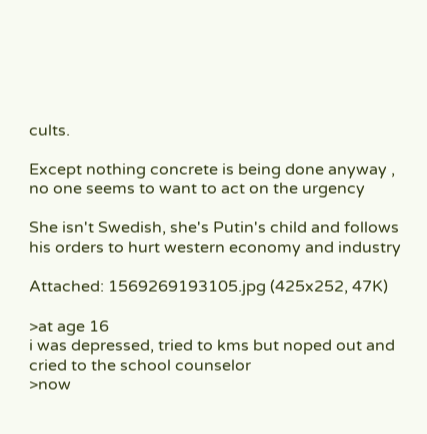cults.

Except nothing concrete is being done anyway , no one seems to want to act on the urgency

She isn't Swedish, she's Putin's child and follows his orders to hurt western economy and industry

Attached: 1569269193105.jpg (425x252, 47K)

>at age 16
i was depressed, tried to kms but noped out and cried to the school counselor
>now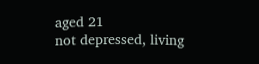aged 21
not depressed, living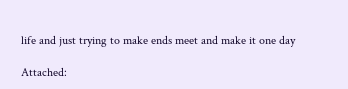life and just trying to make ends meet and make it one day

Attached: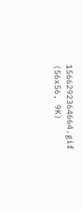1566292364664.gif (56x56, 9K)